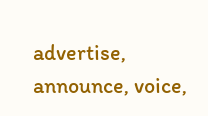advertise, announce, voice,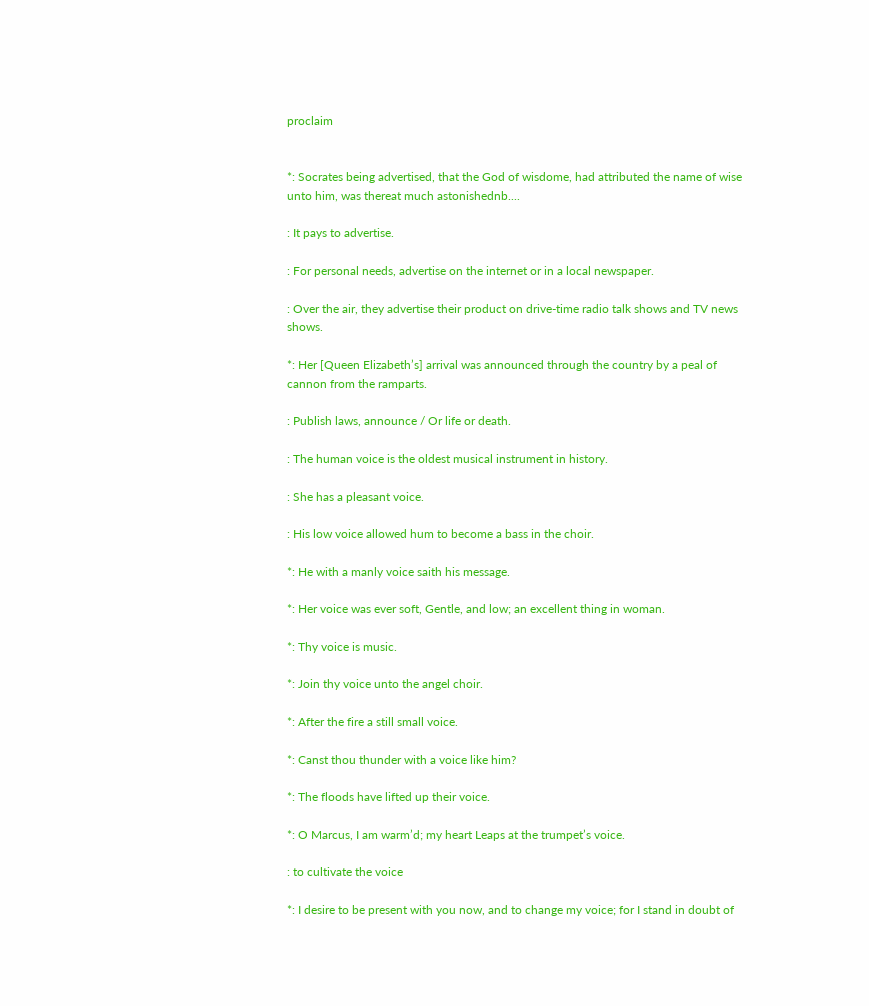proclaim


*: Socrates being advertised, that the God of wisdome, had attributed the name of wise unto him, was thereat much astonishednb....

: It pays to advertise.

: For personal needs, advertise on the internet or in a local newspaper.

: Over the air, they advertise their product on drive-time radio talk shows and TV news shows.

*: Her [Queen Elizabeth’s] arrival was announced through the country by a peal of cannon from the ramparts.

: Publish laws, announce / Or life or death.

: The human voice is the oldest musical instrument in history.

: She has a pleasant voice.

: His low voice allowed hum to become a bass in the choir.

*: He with a manly voice saith his message.

*: Her voice was ever soft, Gentle, and low; an excellent thing in woman.

*: Thy voice is music.

*: Join thy voice unto the angel choir.

*: After the fire a still small voice.

*: Canst thou thunder with a voice like him?

*: The floods have lifted up their voice.

*: O Marcus, I am warm’d; my heart Leaps at the trumpet’s voice.

: to cultivate the voice

*: I desire to be present with you now, and to change my voice; for I stand in doubt of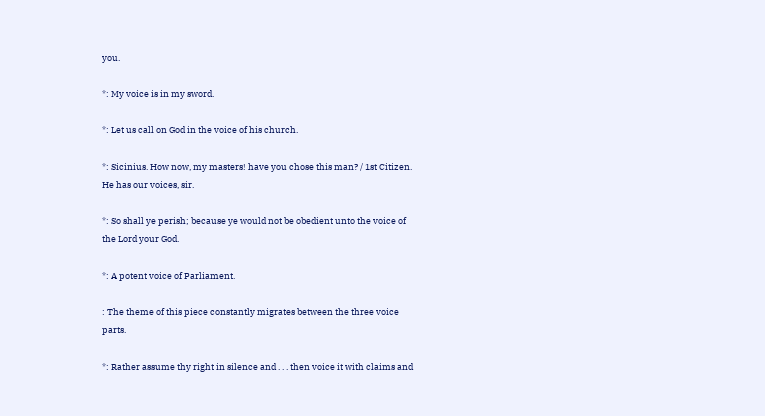you.

*: My voice is in my sword.

*: Let us call on God in the voice of his church.

*: Sicinius. How now, my masters! have you chose this man? / 1st Citizen. He has our voices, sir.

*: So shall ye perish; because ye would not be obedient unto the voice of the Lord your God.

*: A potent voice of Parliament.

: The theme of this piece constantly migrates between the three voice parts.

*: Rather assume thy right in silence and . . . then voice it with claims and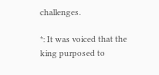challenges.

*: It was voiced that the king purposed to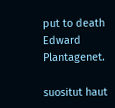put to death Edward Plantagenet.

suositut haut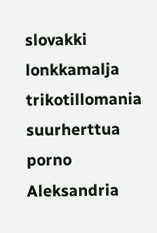slovakki lonkkamalja trikotillomania suurherttua porno Aleksandria